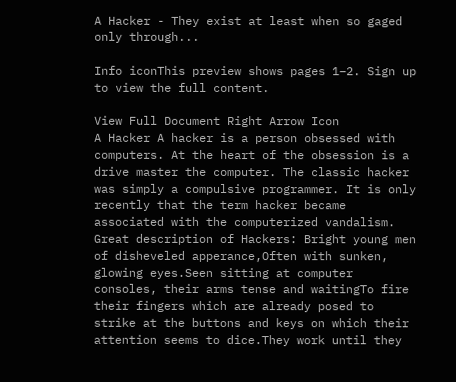A Hacker - They exist at least when so gaged only through...

Info iconThis preview shows pages 1–2. Sign up to view the full content.

View Full Document Right Arrow Icon
A Hacker A hacker is a person obsessed with computers. At the heart of the obsession is a drive master the computer. The classic hacker was simply a compulsive programmer. It is only recently that the term hacker became associated with the computerized vandalism. Great description of Hackers: Bright young men of disheveled apperance,Often with sunken, glowing eyes.Seen sitting at computer consoles, their arms tense and waitingTo fire their fingers which are already posed to strike at the buttons and keys on which their attention seems to dice.They work until they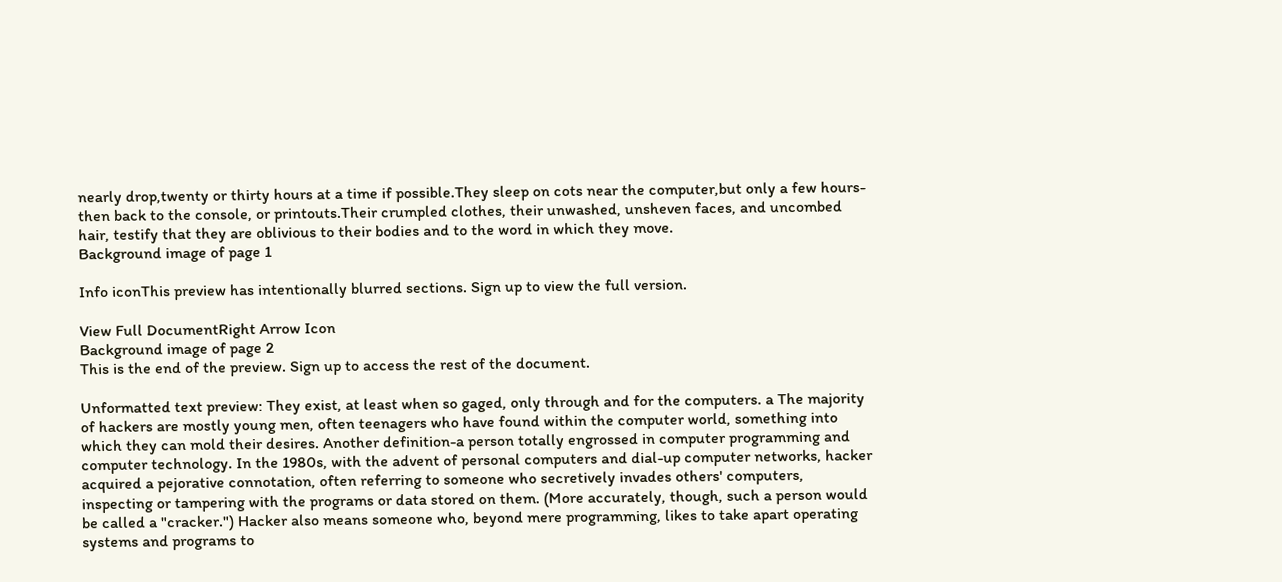nearly drop,twenty or thirty hours at a time if possible.They sleep on cots near the computer,but only a few hours-then back to the console, or printouts.Their crumpled clothes, their unwashed, unsheven faces, and uncombed hair, testify that they are oblivious to their bodies and to the word in which they move.
Background image of page 1

Info iconThis preview has intentionally blurred sections. Sign up to view the full version.

View Full DocumentRight Arrow Icon
Background image of page 2
This is the end of the preview. Sign up to access the rest of the document.

Unformatted text preview: They exist, at least when so gaged, only through and for the computers. a The majority of hackers are mostly young men, often teenagers who have found within the computer world, something into which they can mold their desires. Another definition-a person totally engrossed in computer programming and computer technology. In the 1980s, with the advent of personal computers and dial-up computer networks, hacker acquired a pejorative connotation, often referring to someone who secretively invades others' computers, inspecting or tampering with the programs or data stored on them. (More accurately, though, such a person would be called a "cracker.") Hacker also means someone who, beyond mere programming, likes to take apart operating systems and programs to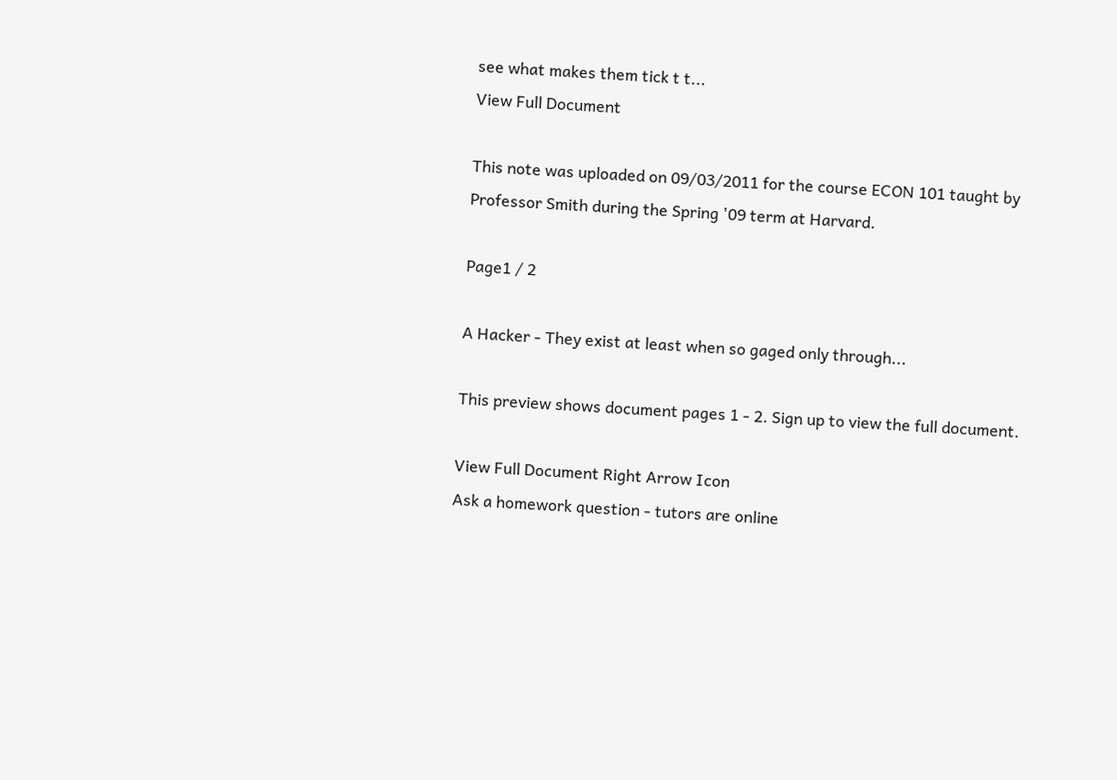see what makes them tick t t...
View Full Document

This note was uploaded on 09/03/2011 for the course ECON 101 taught by Professor Smith during the Spring '09 term at Harvard.

Page1 / 2

A Hacker - They exist at least when so gaged only through...

This preview shows document pages 1 - 2. Sign up to view the full document.

View Full Document Right Arrow Icon
Ask a homework question - tutors are online